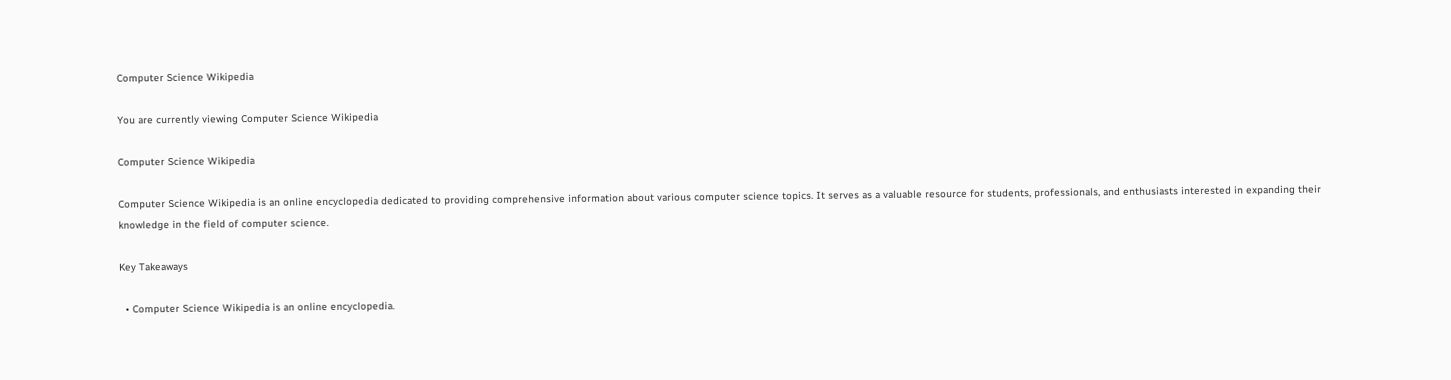Computer Science Wikipedia

You are currently viewing Computer Science Wikipedia

Computer Science Wikipedia

Computer Science Wikipedia is an online encyclopedia dedicated to providing comprehensive information about various computer science topics. It serves as a valuable resource for students, professionals, and enthusiasts interested in expanding their knowledge in the field of computer science.

Key Takeaways

  • Computer Science Wikipedia is an online encyclopedia.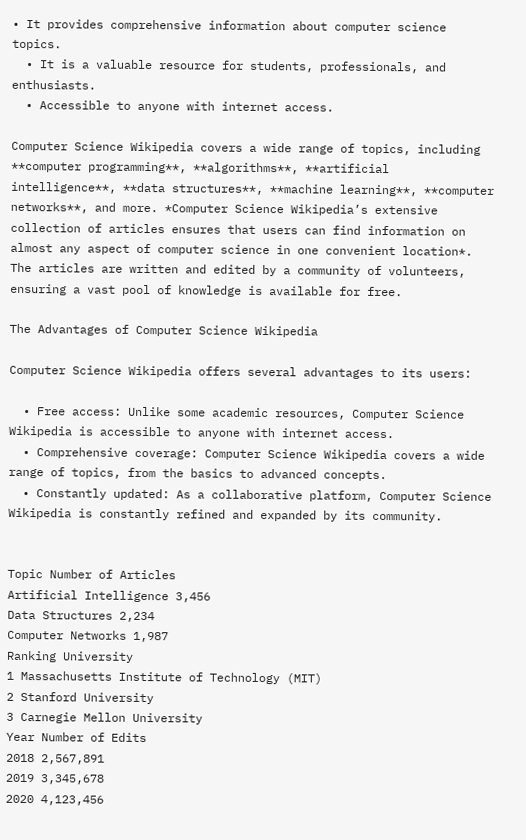• It provides comprehensive information about computer science topics.
  • It is a valuable resource for students, professionals, and enthusiasts.
  • Accessible to anyone with internet access.

Computer Science Wikipedia covers a wide range of topics, including **computer programming**, **algorithms**, **artificial intelligence**, **data structures**, **machine learning**, **computer networks**, and more. *Computer Science Wikipedia’s extensive collection of articles ensures that users can find information on almost any aspect of computer science in one convenient location*. The articles are written and edited by a community of volunteers, ensuring a vast pool of knowledge is available for free.

The Advantages of Computer Science Wikipedia

Computer Science Wikipedia offers several advantages to its users:

  • Free access: Unlike some academic resources, Computer Science Wikipedia is accessible to anyone with internet access.
  • Comprehensive coverage: Computer Science Wikipedia covers a wide range of topics, from the basics to advanced concepts.
  • Constantly updated: As a collaborative platform, Computer Science Wikipedia is constantly refined and expanded by its community.


Topic Number of Articles
Artificial Intelligence 3,456
Data Structures 2,234
Computer Networks 1,987
Ranking University
1 Massachusetts Institute of Technology (MIT)
2 Stanford University
3 Carnegie Mellon University
Year Number of Edits
2018 2,567,891
2019 3,345,678
2020 4,123,456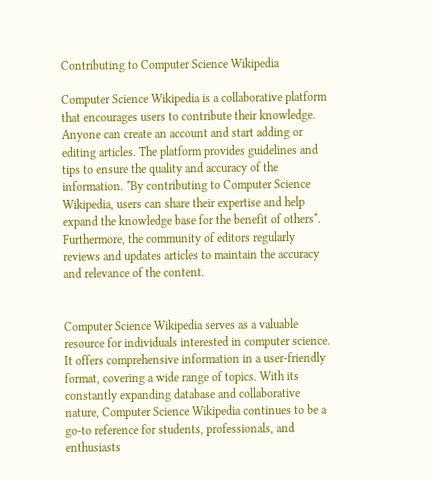Contributing to Computer Science Wikipedia

Computer Science Wikipedia is a collaborative platform that encourages users to contribute their knowledge. Anyone can create an account and start adding or editing articles. The platform provides guidelines and tips to ensure the quality and accuracy of the information. *By contributing to Computer Science Wikipedia, users can share their expertise and help expand the knowledge base for the benefit of others*. Furthermore, the community of editors regularly reviews and updates articles to maintain the accuracy and relevance of the content.


Computer Science Wikipedia serves as a valuable resource for individuals interested in computer science. It offers comprehensive information in a user-friendly format, covering a wide range of topics. With its constantly expanding database and collaborative nature, Computer Science Wikipedia continues to be a go-to reference for students, professionals, and enthusiasts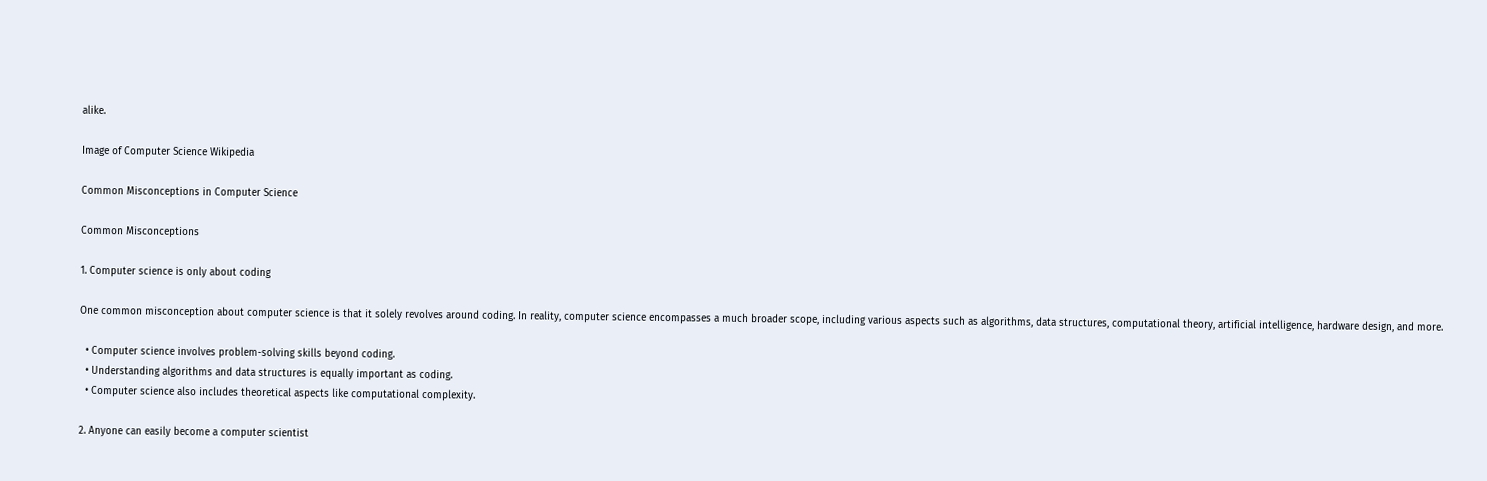alike.

Image of Computer Science Wikipedia

Common Misconceptions in Computer Science

Common Misconceptions

1. Computer science is only about coding

One common misconception about computer science is that it solely revolves around coding. In reality, computer science encompasses a much broader scope, including various aspects such as algorithms, data structures, computational theory, artificial intelligence, hardware design, and more.

  • Computer science involves problem-solving skills beyond coding.
  • Understanding algorithms and data structures is equally important as coding.
  • Computer science also includes theoretical aspects like computational complexity.

2. Anyone can easily become a computer scientist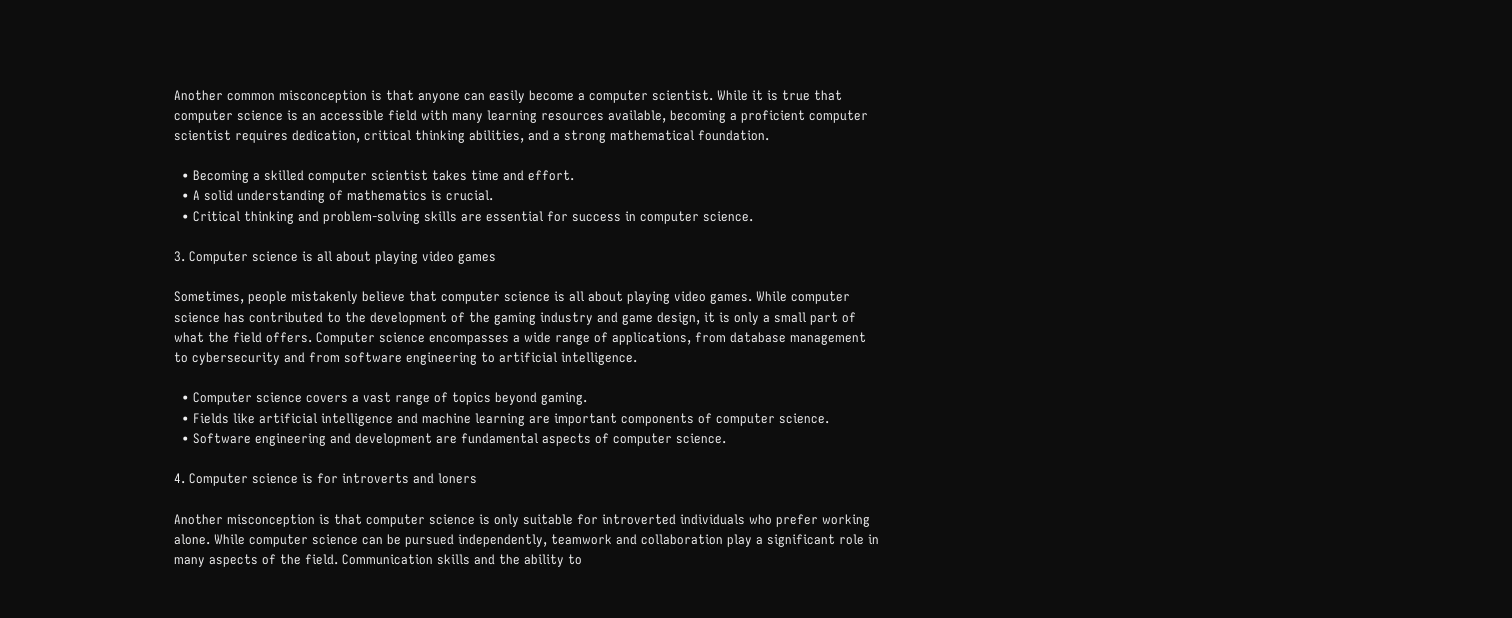Another common misconception is that anyone can easily become a computer scientist. While it is true that computer science is an accessible field with many learning resources available, becoming a proficient computer scientist requires dedication, critical thinking abilities, and a strong mathematical foundation.

  • Becoming a skilled computer scientist takes time and effort.
  • A solid understanding of mathematics is crucial.
  • Critical thinking and problem-solving skills are essential for success in computer science.

3. Computer science is all about playing video games

Sometimes, people mistakenly believe that computer science is all about playing video games. While computer science has contributed to the development of the gaming industry and game design, it is only a small part of what the field offers. Computer science encompasses a wide range of applications, from database management to cybersecurity and from software engineering to artificial intelligence.

  • Computer science covers a vast range of topics beyond gaming.
  • Fields like artificial intelligence and machine learning are important components of computer science.
  • Software engineering and development are fundamental aspects of computer science.

4. Computer science is for introverts and loners

Another misconception is that computer science is only suitable for introverted individuals who prefer working alone. While computer science can be pursued independently, teamwork and collaboration play a significant role in many aspects of the field. Communication skills and the ability to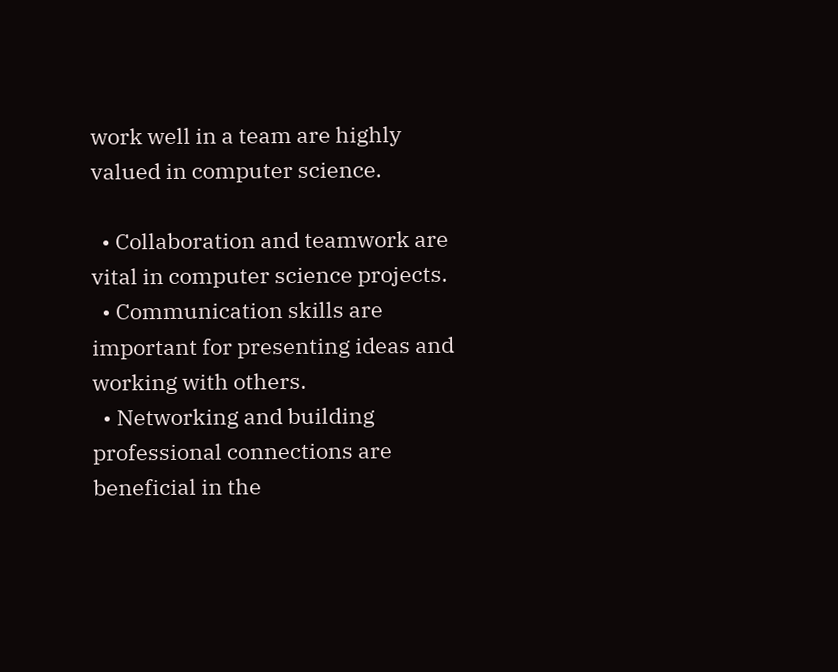work well in a team are highly valued in computer science.

  • Collaboration and teamwork are vital in computer science projects.
  • Communication skills are important for presenting ideas and working with others.
  • Networking and building professional connections are beneficial in the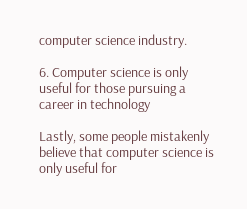computer science industry.

6. Computer science is only useful for those pursuing a career in technology

Lastly, some people mistakenly believe that computer science is only useful for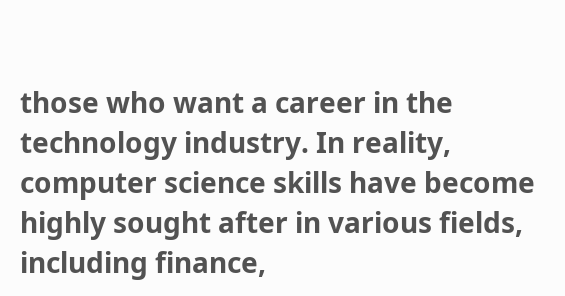those who want a career in the technology industry. In reality, computer science skills have become highly sought after in various fields, including finance,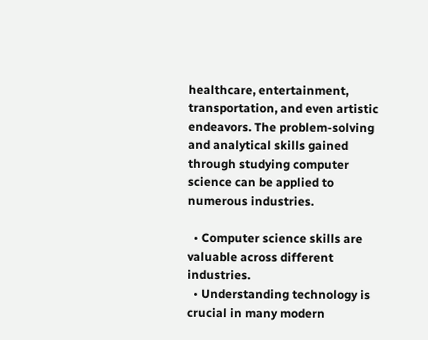healthcare, entertainment, transportation, and even artistic endeavors. The problem-solving and analytical skills gained through studying computer science can be applied to numerous industries.

  • Computer science skills are valuable across different industries.
  • Understanding technology is crucial in many modern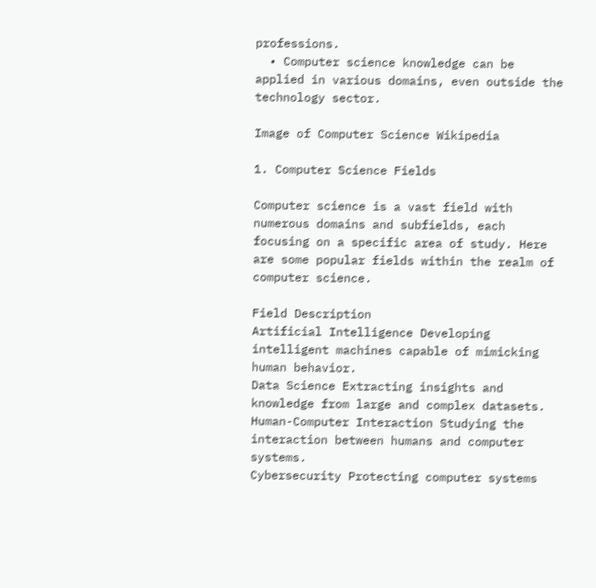professions.
  • Computer science knowledge can be applied in various domains, even outside the technology sector.

Image of Computer Science Wikipedia

1. Computer Science Fields

Computer science is a vast field with numerous domains and subfields, each focusing on a specific area of study. Here are some popular fields within the realm of computer science.

Field Description
Artificial Intelligence Developing intelligent machines capable of mimicking human behavior.
Data Science Extracting insights and knowledge from large and complex datasets.
Human-Computer Interaction Studying the interaction between humans and computer systems.
Cybersecurity Protecting computer systems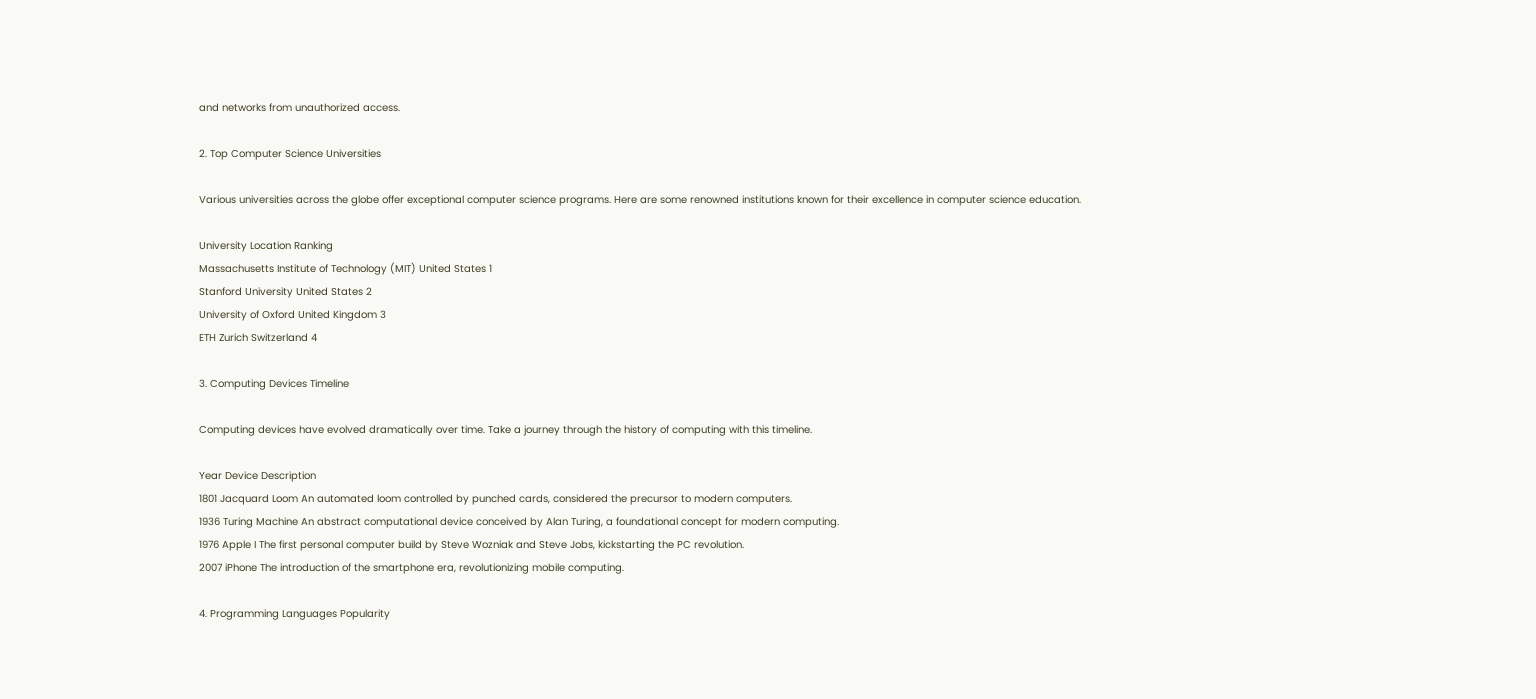and networks from unauthorized access.

2. Top Computer Science Universities

Various universities across the globe offer exceptional computer science programs. Here are some renowned institutions known for their excellence in computer science education.

University Location Ranking
Massachusetts Institute of Technology (MIT) United States 1
Stanford University United States 2
University of Oxford United Kingdom 3
ETH Zurich Switzerland 4

3. Computing Devices Timeline

Computing devices have evolved dramatically over time. Take a journey through the history of computing with this timeline.

Year Device Description
1801 Jacquard Loom An automated loom controlled by punched cards, considered the precursor to modern computers.
1936 Turing Machine An abstract computational device conceived by Alan Turing, a foundational concept for modern computing.
1976 Apple I The first personal computer build by Steve Wozniak and Steve Jobs, kickstarting the PC revolution.
2007 iPhone The introduction of the smartphone era, revolutionizing mobile computing.

4. Programming Languages Popularity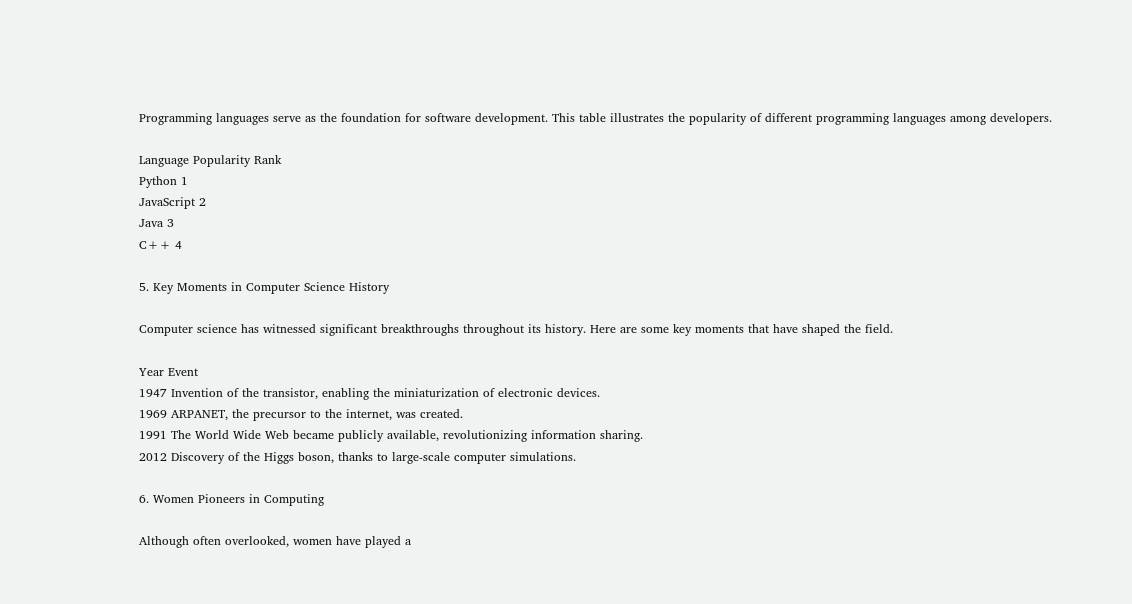Programming languages serve as the foundation for software development. This table illustrates the popularity of different programming languages among developers.

Language Popularity Rank
Python 1
JavaScript 2
Java 3
C++ 4

5. Key Moments in Computer Science History

Computer science has witnessed significant breakthroughs throughout its history. Here are some key moments that have shaped the field.

Year Event
1947 Invention of the transistor, enabling the miniaturization of electronic devices.
1969 ARPANET, the precursor to the internet, was created.
1991 The World Wide Web became publicly available, revolutionizing information sharing.
2012 Discovery of the Higgs boson, thanks to large-scale computer simulations.

6. Women Pioneers in Computing

Although often overlooked, women have played a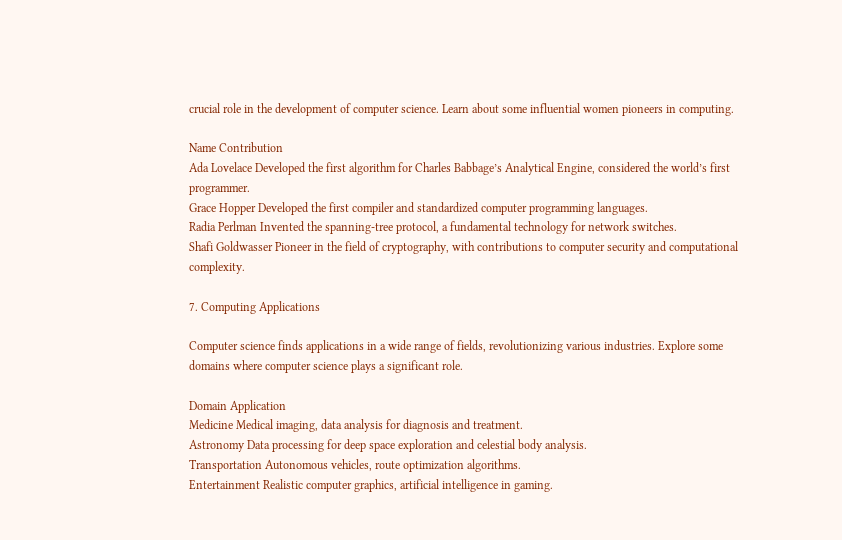crucial role in the development of computer science. Learn about some influential women pioneers in computing.

Name Contribution
Ada Lovelace Developed the first algorithm for Charles Babbage’s Analytical Engine, considered the world’s first programmer.
Grace Hopper Developed the first compiler and standardized computer programming languages.
Radia Perlman Invented the spanning-tree protocol, a fundamental technology for network switches.
Shafi Goldwasser Pioneer in the field of cryptography, with contributions to computer security and computational complexity.

7. Computing Applications

Computer science finds applications in a wide range of fields, revolutionizing various industries. Explore some domains where computer science plays a significant role.

Domain Application
Medicine Medical imaging, data analysis for diagnosis and treatment.
Astronomy Data processing for deep space exploration and celestial body analysis.
Transportation Autonomous vehicles, route optimization algorithms.
Entertainment Realistic computer graphics, artificial intelligence in gaming.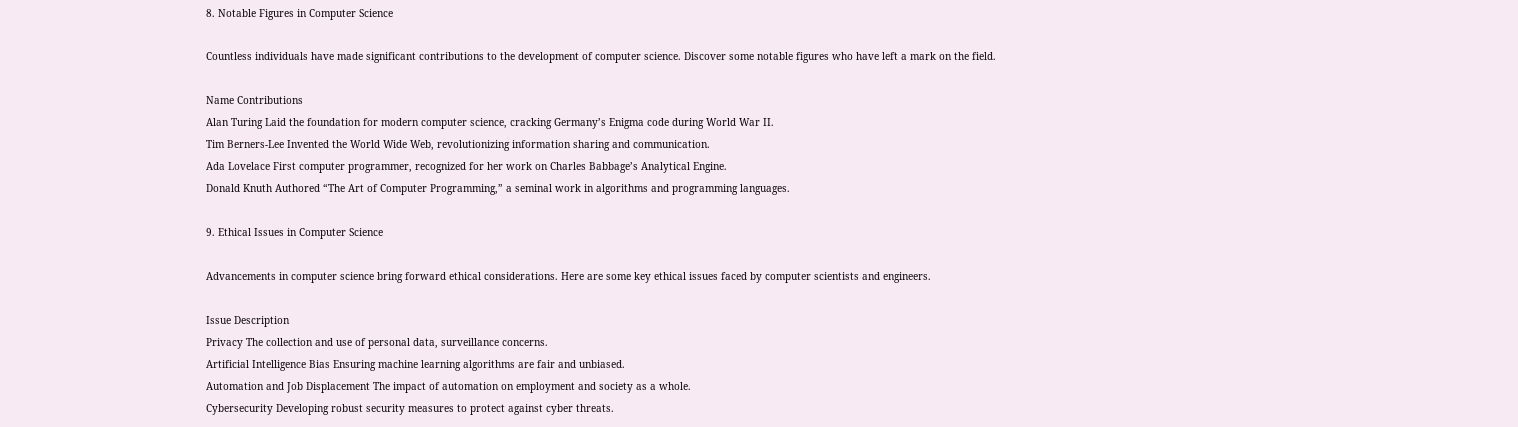8. Notable Figures in Computer Science

Countless individuals have made significant contributions to the development of computer science. Discover some notable figures who have left a mark on the field.

Name Contributions
Alan Turing Laid the foundation for modern computer science, cracking Germany’s Enigma code during World War II.
Tim Berners-Lee Invented the World Wide Web, revolutionizing information sharing and communication.
Ada Lovelace First computer programmer, recognized for her work on Charles Babbage’s Analytical Engine.
Donald Knuth Authored “The Art of Computer Programming,” a seminal work in algorithms and programming languages.

9. Ethical Issues in Computer Science

Advancements in computer science bring forward ethical considerations. Here are some key ethical issues faced by computer scientists and engineers.

Issue Description
Privacy The collection and use of personal data, surveillance concerns.
Artificial Intelligence Bias Ensuring machine learning algorithms are fair and unbiased.
Automation and Job Displacement The impact of automation on employment and society as a whole.
Cybersecurity Developing robust security measures to protect against cyber threats.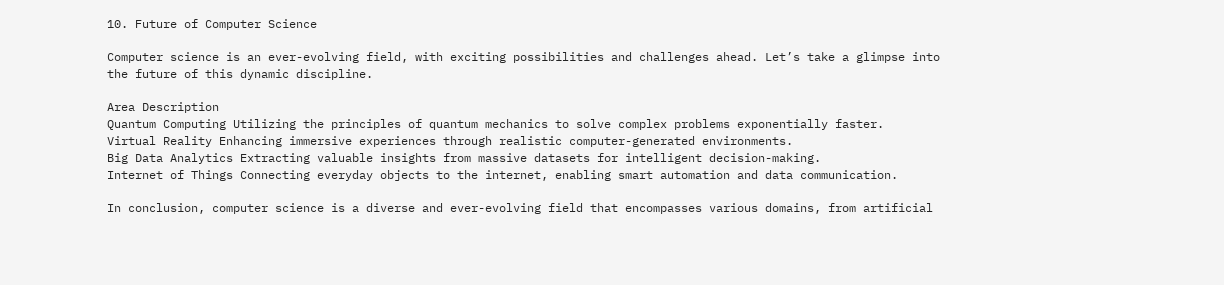10. Future of Computer Science

Computer science is an ever-evolving field, with exciting possibilities and challenges ahead. Let’s take a glimpse into the future of this dynamic discipline.

Area Description
Quantum Computing Utilizing the principles of quantum mechanics to solve complex problems exponentially faster.
Virtual Reality Enhancing immersive experiences through realistic computer-generated environments.
Big Data Analytics Extracting valuable insights from massive datasets for intelligent decision-making.
Internet of Things Connecting everyday objects to the internet, enabling smart automation and data communication.

In conclusion, computer science is a diverse and ever-evolving field that encompasses various domains, from artificial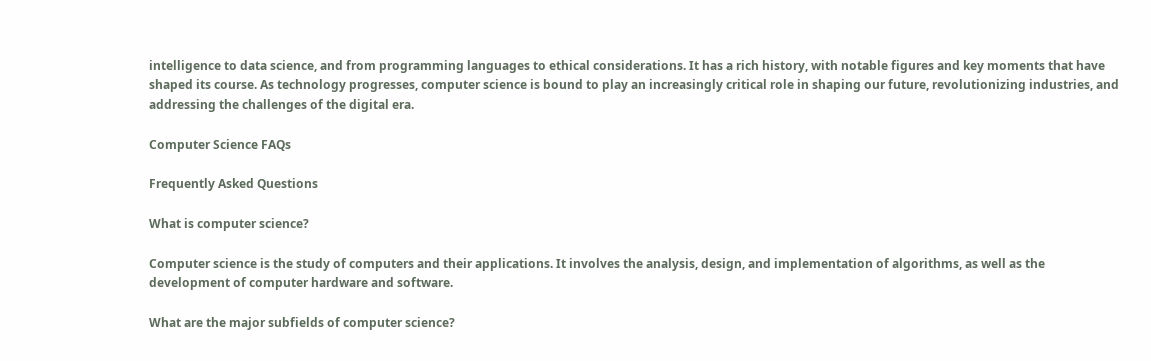intelligence to data science, and from programming languages to ethical considerations. It has a rich history, with notable figures and key moments that have shaped its course. As technology progresses, computer science is bound to play an increasingly critical role in shaping our future, revolutionizing industries, and addressing the challenges of the digital era.

Computer Science FAQs

Frequently Asked Questions

What is computer science?

Computer science is the study of computers and their applications. It involves the analysis, design, and implementation of algorithms, as well as the development of computer hardware and software.

What are the major subfields of computer science?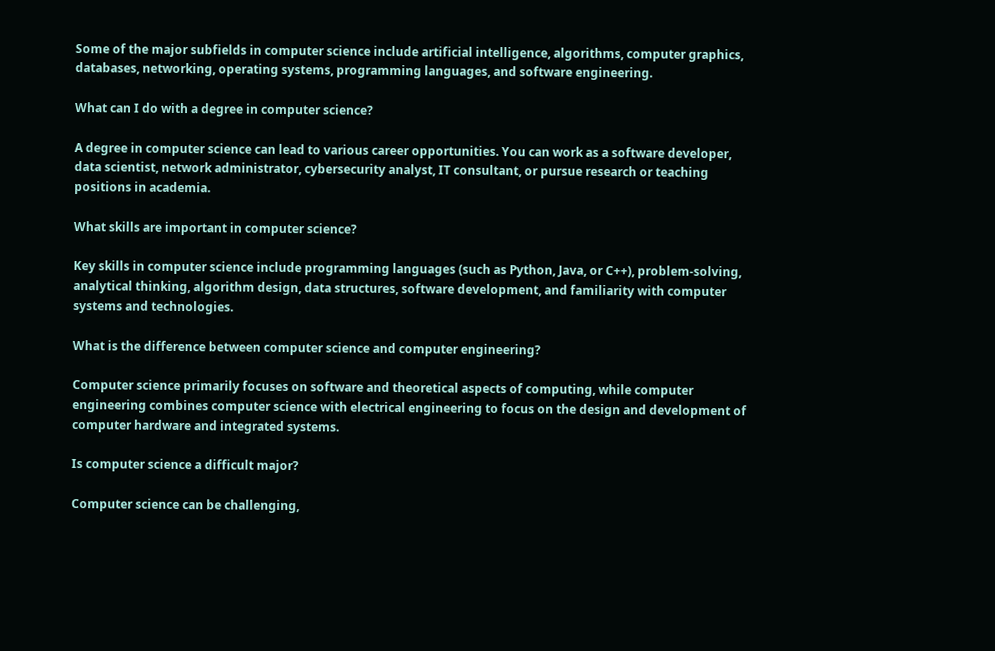Some of the major subfields in computer science include artificial intelligence, algorithms, computer graphics, databases, networking, operating systems, programming languages, and software engineering.

What can I do with a degree in computer science?

A degree in computer science can lead to various career opportunities. You can work as a software developer, data scientist, network administrator, cybersecurity analyst, IT consultant, or pursue research or teaching positions in academia.

What skills are important in computer science?

Key skills in computer science include programming languages (such as Python, Java, or C++), problem-solving, analytical thinking, algorithm design, data structures, software development, and familiarity with computer systems and technologies.

What is the difference between computer science and computer engineering?

Computer science primarily focuses on software and theoretical aspects of computing, while computer engineering combines computer science with electrical engineering to focus on the design and development of computer hardware and integrated systems.

Is computer science a difficult major?

Computer science can be challenging,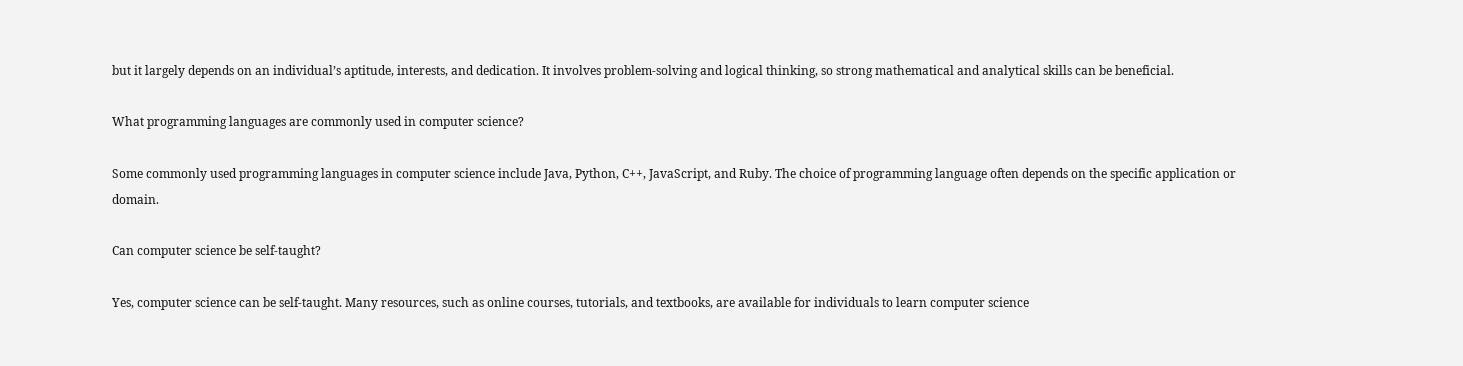but it largely depends on an individual’s aptitude, interests, and dedication. It involves problem-solving and logical thinking, so strong mathematical and analytical skills can be beneficial.

What programming languages are commonly used in computer science?

Some commonly used programming languages in computer science include Java, Python, C++, JavaScript, and Ruby. The choice of programming language often depends on the specific application or domain.

Can computer science be self-taught?

Yes, computer science can be self-taught. Many resources, such as online courses, tutorials, and textbooks, are available for individuals to learn computer science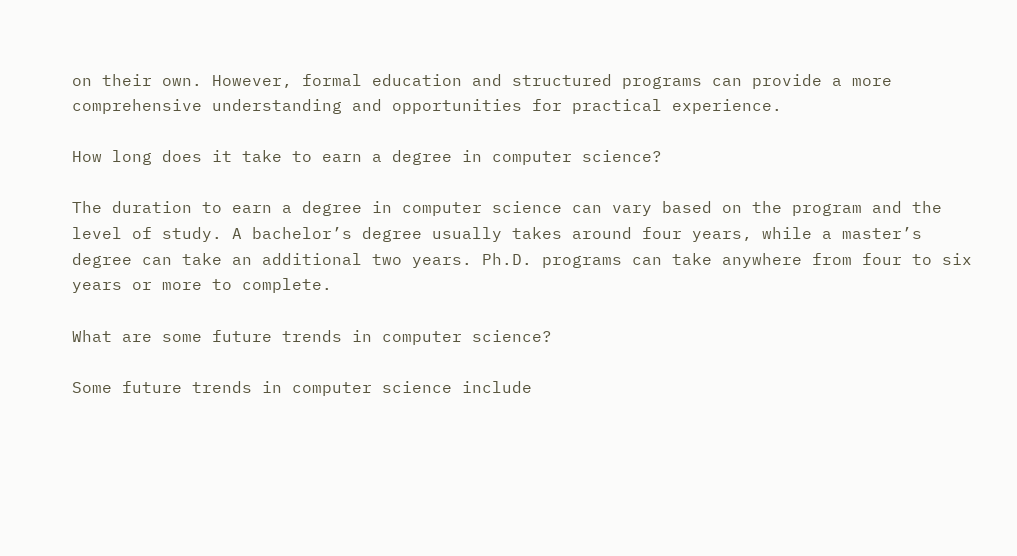on their own. However, formal education and structured programs can provide a more comprehensive understanding and opportunities for practical experience.

How long does it take to earn a degree in computer science?

The duration to earn a degree in computer science can vary based on the program and the level of study. A bachelor’s degree usually takes around four years, while a master’s degree can take an additional two years. Ph.D. programs can take anywhere from four to six years or more to complete.

What are some future trends in computer science?

Some future trends in computer science include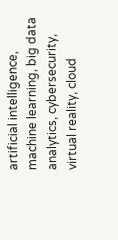artificial intelligence, machine learning, big data analytics, cybersecurity, virtual reality, cloud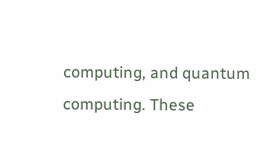computing, and quantum computing. These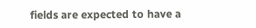fields are expected to have a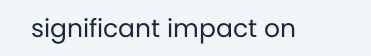significant impact on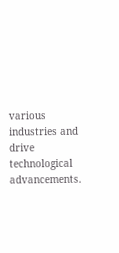various industries and drive technological advancements.